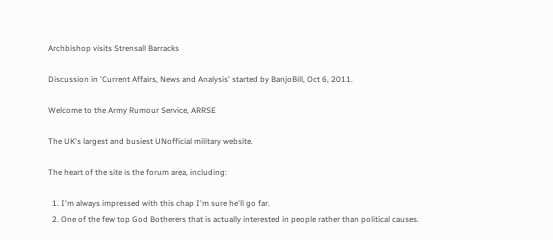Archbishop visits Strensall Barracks

Discussion in 'Current Affairs, News and Analysis' started by BanjoBill, Oct 6, 2011.

Welcome to the Army Rumour Service, ARRSE

The UK's largest and busiest UNofficial military website.

The heart of the site is the forum area, including:

  1. I'm always impressed with this chap I'm sure he'll go far.
  2. One of the few top God Botherers that is actually interested in people rather than political causes.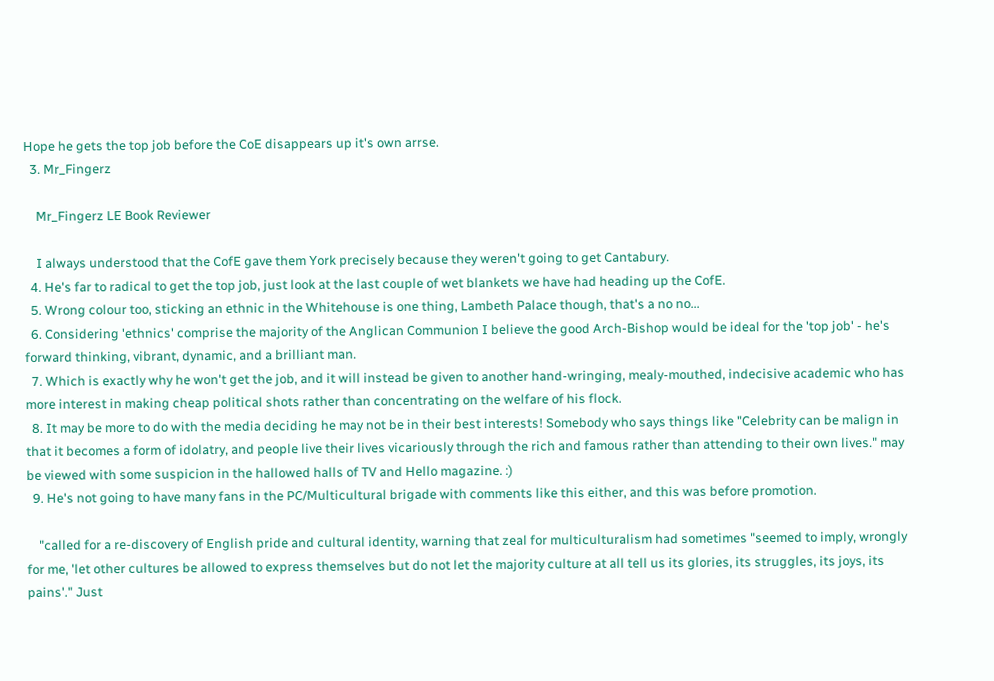Hope he gets the top job before the CoE disappears up it's own arrse.
  3. Mr_Fingerz

    Mr_Fingerz LE Book Reviewer

    I always understood that the CofE gave them York precisely because they weren't going to get Cantabury.
  4. He's far to radical to get the top job, just look at the last couple of wet blankets we have had heading up the CofE.
  5. Wrong colour too, sticking an ethnic in the Whitehouse is one thing, Lambeth Palace though, that's a no no...
  6. Considering 'ethnics' comprise the majority of the Anglican Communion I believe the good Arch-Bishop would be ideal for the 'top job' - he's forward thinking, vibrant, dynamic, and a brilliant man.
  7. Which is exactly why he won't get the job, and it will instead be given to another hand-wringing, mealy-mouthed, indecisive academic who has more interest in making cheap political shots rather than concentrating on the welfare of his flock.
  8. It may be more to do with the media deciding he may not be in their best interests! Somebody who says things like "Celebrity can be malign in that it becomes a form of idolatry, and people live their lives vicariously through the rich and famous rather than attending to their own lives." may be viewed with some suspicion in the hallowed halls of TV and Hello magazine. :)
  9. He's not going to have many fans in the PC/Multicultural brigade with comments like this either, and this was before promotion.

    "called for a re-discovery of English pride and cultural identity, warning that zeal for multiculturalism had sometimes "seemed to imply, wrongly for me, 'let other cultures be allowed to express themselves but do not let the majority culture at all tell us its glories, its struggles, its joys, its pains'." Just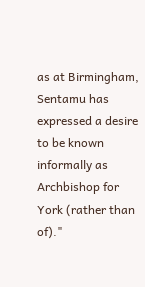as at Birmingham, Sentamu has expressed a desire to be known informally as Archbishop for York (rather than of)."